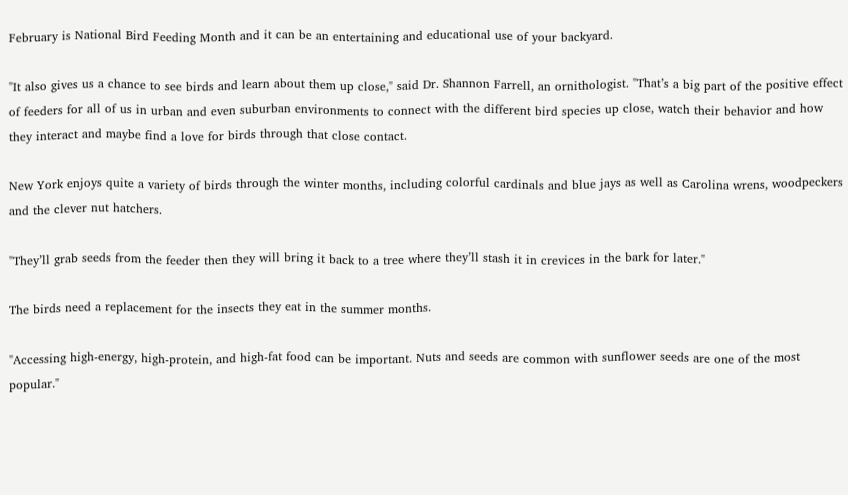February is National Bird Feeding Month and it can be an entertaining and educational use of your backyard.

"It also gives us a chance to see birds and learn about them up close," said Dr. Shannon Farrell, an ornithologist. "That’s a big part of the positive effect of feeders for all of us in urban and even suburban environments to connect with the different bird species up close, watch their behavior and how they interact and maybe find a love for birds through that close contact.

New York enjoys quite a variety of birds through the winter months, including colorful cardinals and blue jays as well as Carolina wrens, woodpeckers and the clever nut hatchers.

"They’ll grab seeds from the feeder then they will bring it back to a tree where they’ll stash it in crevices in the bark for later."

The birds need a replacement for the insects they eat in the summer months.

"Accessing high-energy, high-protein, and high-fat food can be important. Nuts and seeds are common with sunflower seeds are one of the most popular."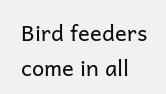Bird feeders come in all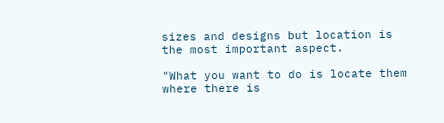sizes and designs but location is the most important aspect.

"What you want to do is locate them where there is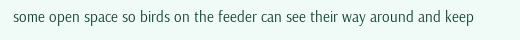some open space so birds on the feeder can see their way around and keep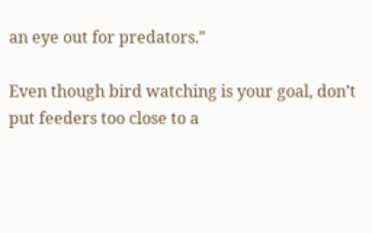an eye out for predators."

Even though bird watching is your goal, don’t put feeders too close to a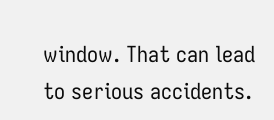window. That can lead to serious accidents.